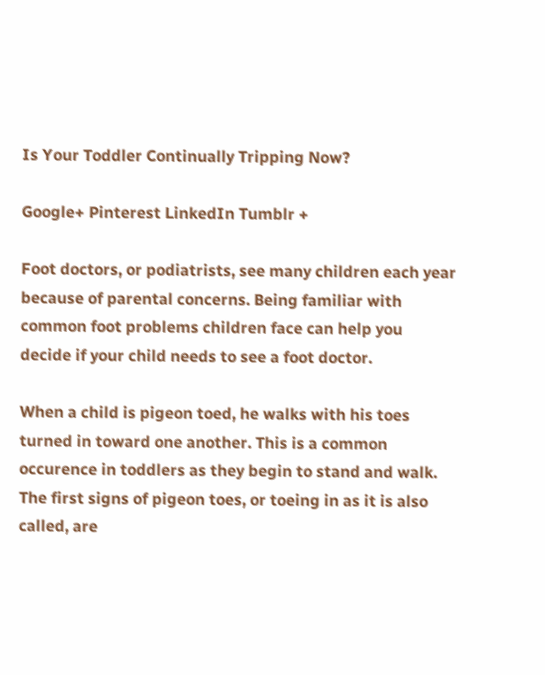Is Your Toddler Continually Tripping Now?

Google+ Pinterest LinkedIn Tumblr +

Foot doctors, or podiatrists, see many children each year because of parental concerns. Being familiar with common foot problems children face can help you decide if your child needs to see a foot doctor.

When a child is pigeon toed, he walks with his toes turned in toward one another. This is a common occurence in toddlers as they begin to stand and walk. The first signs of pigeon toes, or toeing in as it is also called, are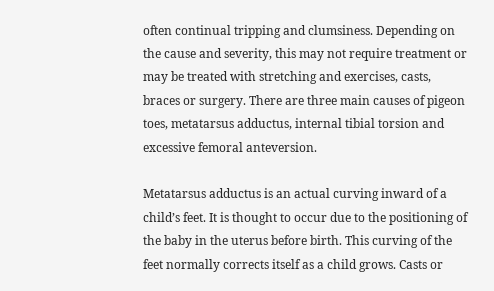often continual tripping and clumsiness. Depending on the cause and severity, this may not require treatment or may be treated with stretching and exercises, casts, braces or surgery. There are three main causes of pigeon toes, metatarsus adductus, internal tibial torsion and excessive femoral anteversion.

Metatarsus adductus is an actual curving inward of a child’s feet. It is thought to occur due to the positioning of the baby in the uterus before birth. This curving of the feet normally corrects itself as a child grows. Casts or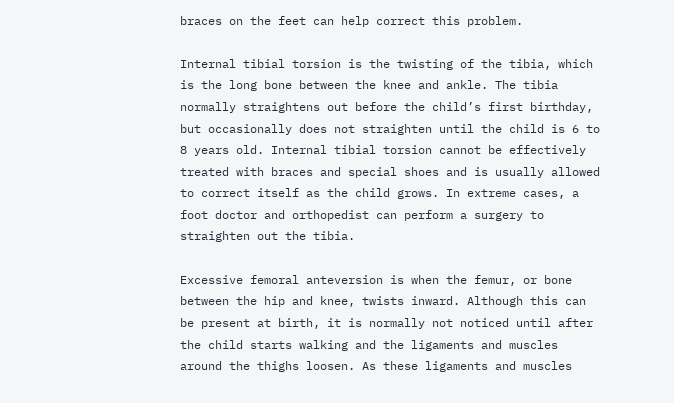braces on the feet can help correct this problem.

Internal tibial torsion is the twisting of the tibia, which is the long bone between the knee and ankle. The tibia normally straightens out before the child’s first birthday, but occasionally does not straighten until the child is 6 to 8 years old. Internal tibial torsion cannot be effectively treated with braces and special shoes and is usually allowed to correct itself as the child grows. In extreme cases, a foot doctor and orthopedist can perform a surgery to straighten out the tibia.

Excessive femoral anteversion is when the femur, or bone between the hip and knee, twists inward. Although this can be present at birth, it is normally not noticed until after the child starts walking and the ligaments and muscles around the thighs loosen. As these ligaments and muscles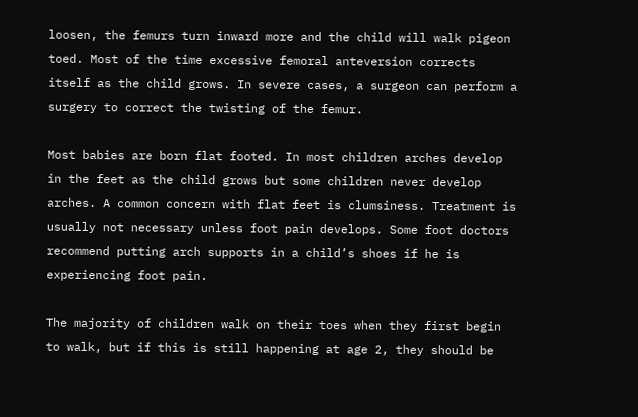loosen, the femurs turn inward more and the child will walk pigeon toed. Most of the time excessive femoral anteversion corrects itself as the child grows. In severe cases, a surgeon can perform a surgery to correct the twisting of the femur.

Most babies are born flat footed. In most children arches develop in the feet as the child grows but some children never develop arches. A common concern with flat feet is clumsiness. Treatment is usually not necessary unless foot pain develops. Some foot doctors recommend putting arch supports in a child’s shoes if he is experiencing foot pain.

The majority of children walk on their toes when they first begin to walk, but if this is still happening at age 2, they should be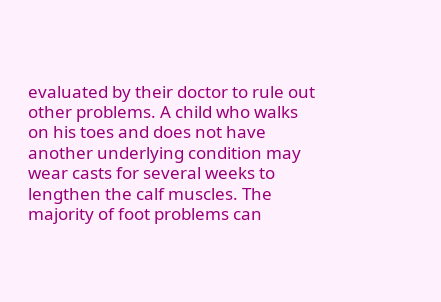evaluated by their doctor to rule out other problems. A child who walks on his toes and does not have another underlying condition may wear casts for several weeks to lengthen the calf muscles. The majority of foot problems can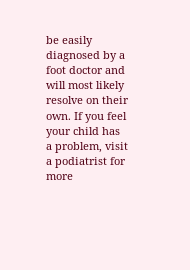be easily diagnosed by a foot doctor and will most likely resolve on their own. If you feel your child has a problem, visit a podiatrist for more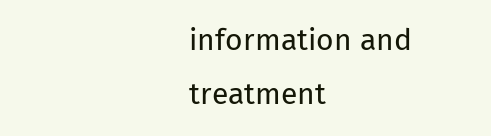information and treatment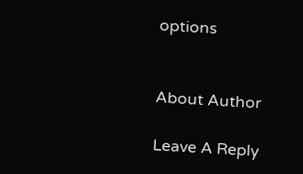options


About Author

Leave A Reply